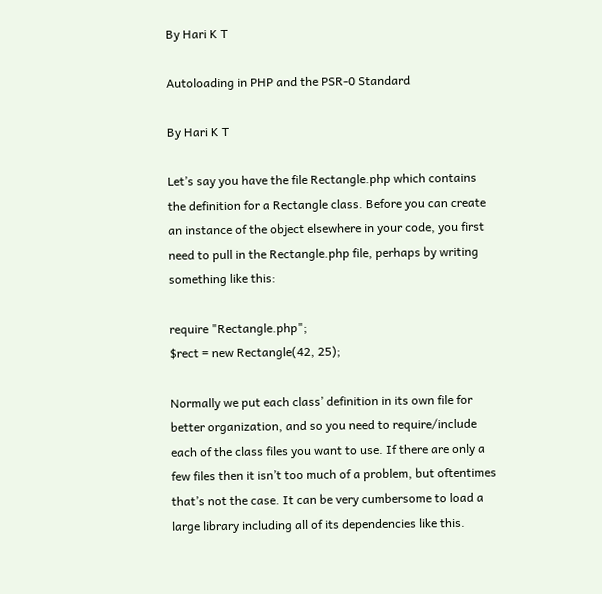By Hari K T

Autoloading in PHP and the PSR-0 Standard

By Hari K T

Let’s say you have the file Rectangle.php which contains the definition for a Rectangle class. Before you can create an instance of the object elsewhere in your code, you first need to pull in the Rectangle.php file, perhaps by writing something like this:

require "Rectangle.php";
$rect = new Rectangle(42, 25);

Normally we put each class’ definition in its own file for better organization, and so you need to require/include each of the class files you want to use. If there are only a few files then it isn’t too much of a problem, but oftentimes that’s not the case. It can be very cumbersome to load a large library including all of its dependencies like this.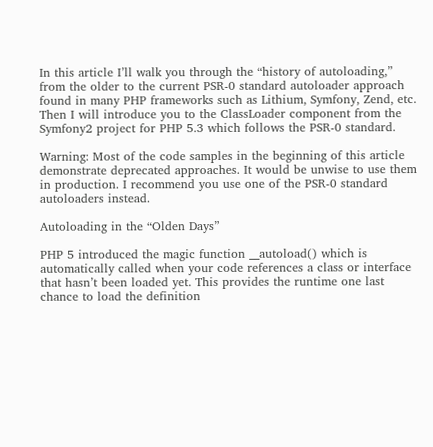In this article I’ll walk you through the “history of autoloading,” from the older to the current PSR-0 standard autoloader approach found in many PHP frameworks such as Lithium, Symfony, Zend, etc. Then I will introduce you to the ClassLoader component from the Symfony2 project for PHP 5.3 which follows the PSR-0 standard.

Warning: Most of the code samples in the beginning of this article demonstrate deprecated approaches. It would be unwise to use them in production. I recommend you use one of the PSR-0 standard autoloaders instead.

Autoloading in the “Olden Days”

PHP 5 introduced the magic function __autoload() which is automatically called when your code references a class or interface that hasn’t been loaded yet. This provides the runtime one last chance to load the definition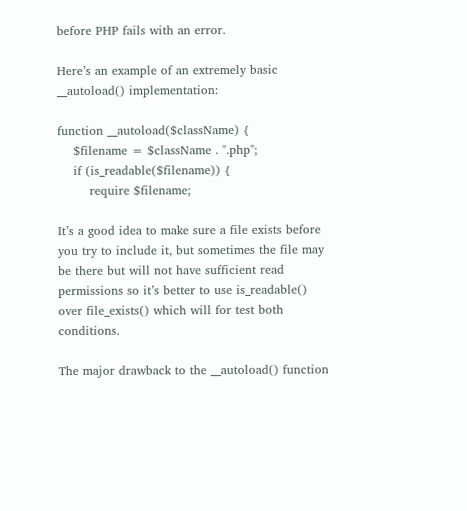before PHP fails with an error.

Here’s an example of an extremely basic __autoload() implementation:

function __autoload($className) {
    $filename = $className . ".php";
    if (is_readable($filename)) {
        require $filename;

It’s a good idea to make sure a file exists before you try to include it, but sometimes the file may be there but will not have sufficient read permissions so it’s better to use is_readable() over file_exists() which will for test both conditions.

The major drawback to the __autoload() function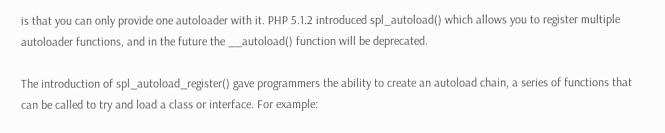is that you can only provide one autoloader with it. PHP 5.1.2 introduced spl_autoload() which allows you to register multiple autoloader functions, and in the future the __autoload() function will be deprecated.

The introduction of spl_autoload_register() gave programmers the ability to create an autoload chain, a series of functions that can be called to try and load a class or interface. For example: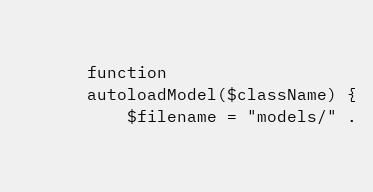function autoloadModel($className) {
    $filename = "models/" .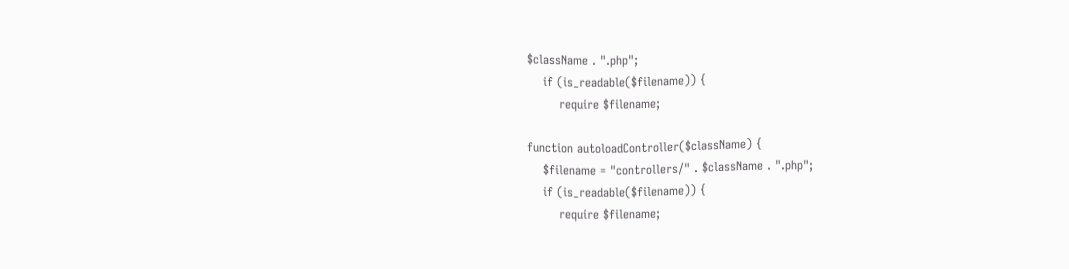$className . ".php";
    if (is_readable($filename)) {
        require $filename;

function autoloadController($className) {
    $filename = "controllers/" . $className . ".php";
    if (is_readable($filename)) {
        require $filename;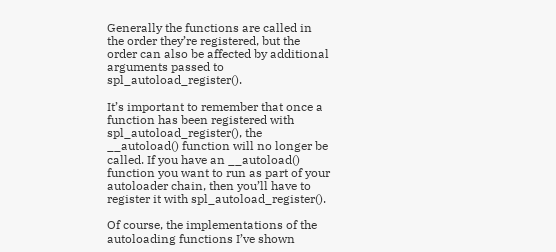Generally the functions are called in the order they’re registered, but the order can also be affected by additional arguments passed to spl_autoload_register().

It’s important to remember that once a function has been registered with spl_autoload_register(), the __autoload() function will no longer be called. If you have an __autoload() function you want to run as part of your autoloader chain, then you’ll have to register it with spl_autoload_register().

Of course, the implementations of the autoloading functions I’ve shown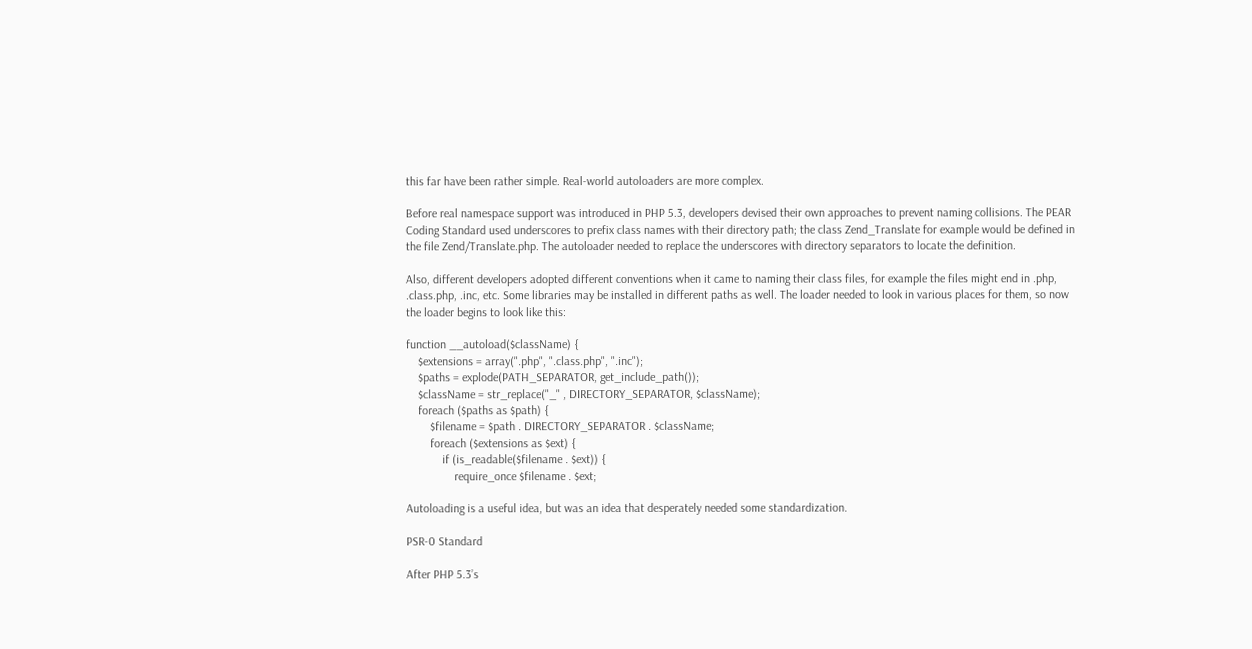this far have been rather simple. Real-world autoloaders are more complex.

Before real namespace support was introduced in PHP 5.3, developers devised their own approaches to prevent naming collisions. The PEAR Coding Standard used underscores to prefix class names with their directory path; the class Zend_Translate for example would be defined in the file Zend/Translate.php. The autoloader needed to replace the underscores with directory separators to locate the definition.

Also, different developers adopted different conventions when it came to naming their class files, for example the files might end in .php, .class.php, .inc, etc. Some libraries may be installed in different paths as well. The loader needed to look in various places for them, so now the loader begins to look like this:

function __autoload($className) {
    $extensions = array(".php", ".class.php", ".inc");
    $paths = explode(PATH_SEPARATOR, get_include_path());
    $className = str_replace("_" , DIRECTORY_SEPARATOR, $className);
    foreach ($paths as $path) {
        $filename = $path . DIRECTORY_SEPARATOR . $className;
        foreach ($extensions as $ext) {
            if (is_readable($filename . $ext)) {
                require_once $filename . $ext;

Autoloading is a useful idea, but was an idea that desperately needed some standardization.

PSR-0 Standard

After PHP 5.3’s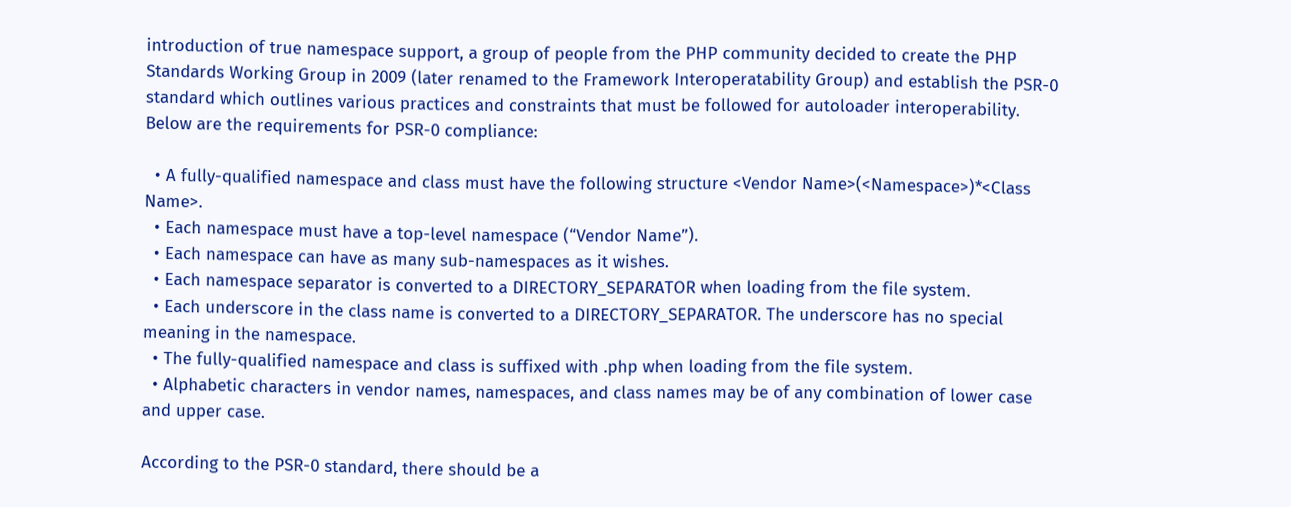introduction of true namespace support, a group of people from the PHP community decided to create the PHP Standards Working Group in 2009 (later renamed to the Framework Interoperatability Group) and establish the PSR-0 standard which outlines various practices and constraints that must be followed for autoloader interoperability. Below are the requirements for PSR-0 compliance:

  • A fully-qualified namespace and class must have the following structure <Vendor Name>(<Namespace>)*<Class Name>.
  • Each namespace must have a top-level namespace (“Vendor Name”).
  • Each namespace can have as many sub-namespaces as it wishes.
  • Each namespace separator is converted to a DIRECTORY_SEPARATOR when loading from the file system.
  • Each underscore in the class name is converted to a DIRECTORY_SEPARATOR. The underscore has no special meaning in the namespace.
  • The fully-qualified namespace and class is suffixed with .php when loading from the file system.
  • Alphabetic characters in vendor names, namespaces, and class names may be of any combination of lower case and upper case.

According to the PSR-0 standard, there should be a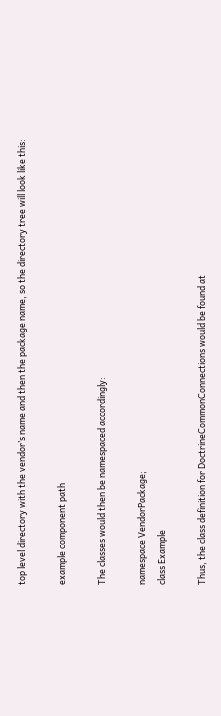top level directory with the vendor’s name and then the package name, so the directory tree will look like this:

example component path

The classes would then be namespaced accordingly:

namespace VendorPackage;
class Example

Thus, the class definition for DoctrineCommonConnections would be found at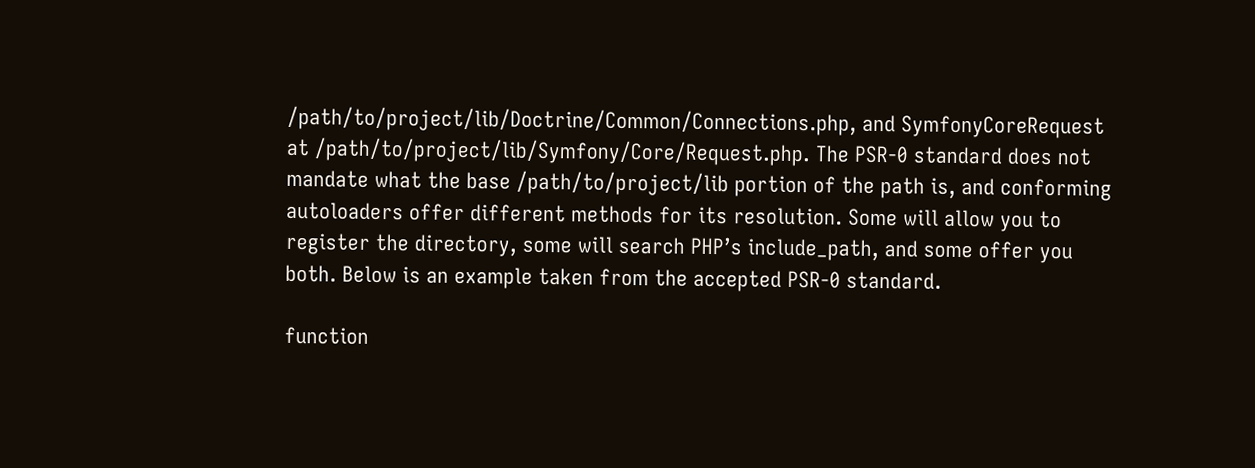/path/to/project/lib/Doctrine/Common/Connections.php, and SymfonyCoreRequest at /path/to/project/lib/Symfony/Core/Request.php. The PSR-0 standard does not mandate what the base /path/to/project/lib portion of the path is, and conforming autoloaders offer different methods for its resolution. Some will allow you to register the directory, some will search PHP’s include_path, and some offer you both. Below is an example taken from the accepted PSR-0 standard.

function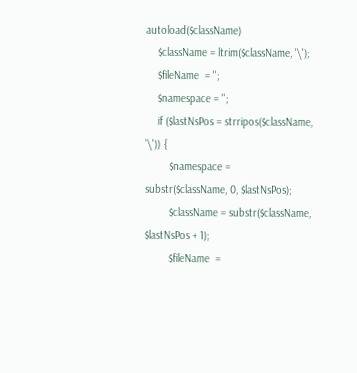autoload($className)
    $className = ltrim($className, '\');
    $fileName  = '';
    $namespace = '';
    if ($lastNsPos = strripos($className, '\')) {
        $namespace = substr($className, 0, $lastNsPos);
        $className = substr($className, $lastNsPos + 1);
        $fileName  =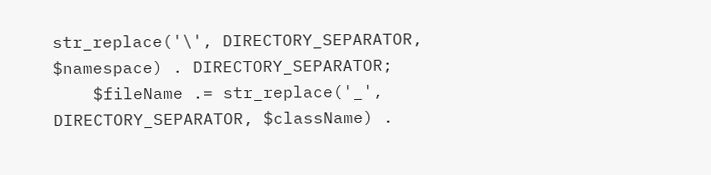str_replace('\', DIRECTORY_SEPARATOR, $namespace) . DIRECTORY_SEPARATOR;
    $fileName .= str_replace('_', DIRECTORY_SEPARATOR, $className) .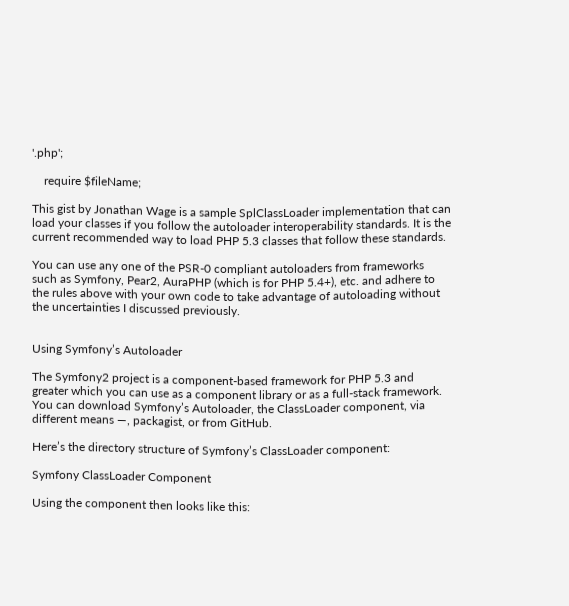'.php';

    require $fileName;

This gist by Jonathan Wage is a sample SplClassLoader implementation that can load your classes if you follow the autoloader interoperability standards. It is the current recommended way to load PHP 5.3 classes that follow these standards.

You can use any one of the PSR-0 compliant autoloaders from frameworks such as Symfony, Pear2, AuraPHP (which is for PHP 5.4+), etc. and adhere to the rules above with your own code to take advantage of autoloading without the uncertainties I discussed previously.


Using Symfony’s Autoloader

The Symfony2 project is a component-based framework for PHP 5.3 and greater which you can use as a component library or as a full-stack framework. You can download Symfony’s Autoloader, the ClassLoader component, via different means —, packagist, or from GitHub.

Here’s the directory structure of Symfony’s ClassLoader component:

Symfony ClassLoader Component

Using the component then looks like this: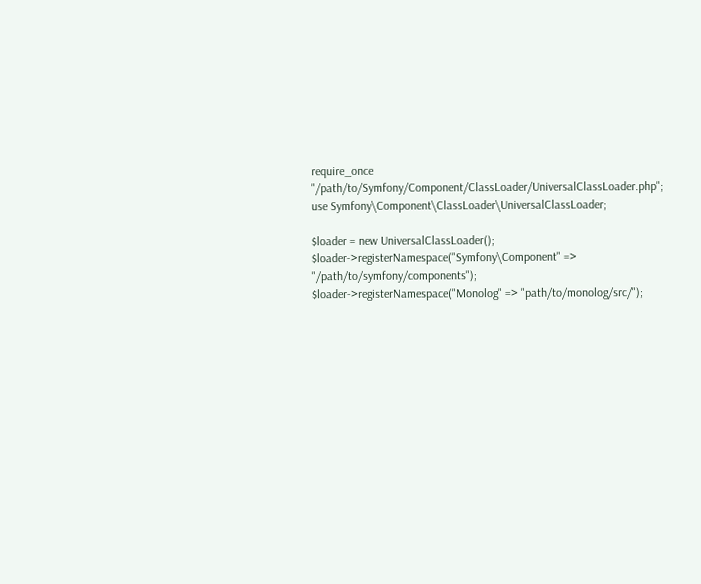require_once "/path/to/Symfony/Component/ClassLoader/UniversalClassLoader.php";
use Symfony\Component\ClassLoader\UniversalClassLoader;

$loader = new UniversalClassLoader();
$loader->registerNamespace("Symfony\Component" => "/path/to/symfony/components");
$loader->registerNamespace("Monolog" => "path/to/monolog/src/");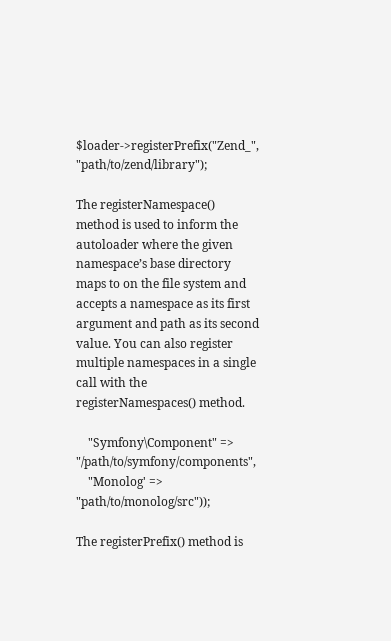$loader->registerPrefix("Zend_", "path/to/zend/library");

The registerNamespace() method is used to inform the autoloader where the given namespace’s base directory maps to on the file system and accepts a namespace as its first argument and path as its second value. You can also register multiple namespaces in a single call with the registerNamespaces() method.

    "Symfony\Component" => "/path/to/symfony/components",
    "Monolog' => "path/to/monolog/src"));

The registerPrefix() method is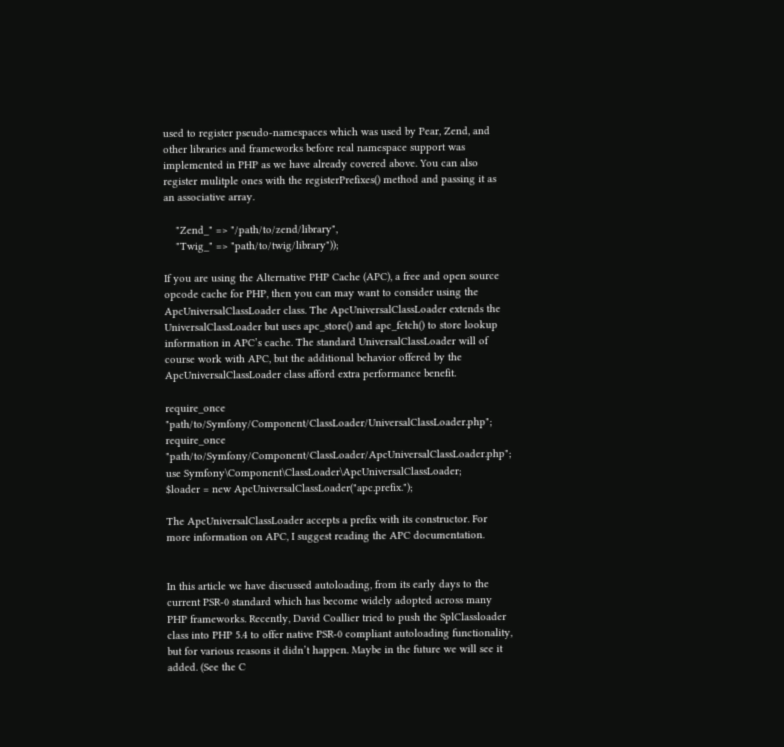used to register pseudo-namespaces which was used by Pear, Zend, and other libraries and frameworks before real namespace support was implemented in PHP as we have already covered above. You can also register mulitple ones with the registerPrefixes() method and passing it as an associative array.

    "Zend_" => "/path/to/zend/library",
    "Twig_" => "path/to/twig/library"));

If you are using the Alternative PHP Cache (APC), a free and open source opcode cache for PHP, then you can may want to consider using the ApcUniversalClassLoader class. The ApcUniversalClassLoader extends the UniversalClassLoader but uses apc_store() and apc_fetch() to store lookup information in APC’s cache. The standard UniversalClassLoader will of course work with APC, but the additional behavior offered by the ApcUniversalClassLoader class afford extra performance benefit.

require_once "path/to/Symfony/Component/ClassLoader/UniversalClassLoader.php";
require_once "path/to/Symfony/Component/ClassLoader/ApcUniversalClassLoader.php";
use Symfony\Component\ClassLoader\ApcUniversalClassLoader;
$loader = new ApcUniversalClassLoader("apc.prefix.");

The ApcUniversalClassLoader accepts a prefix with its constructor. For more information on APC, I suggest reading the APC documentation.


In this article we have discussed autoloading, from its early days to the current PSR-0 standard which has become widely adopted across many PHP frameworks. Recently, David Coallier tried to push the SplClassloader class into PHP 5.4 to offer native PSR-0 compliant autoloading functionality, but for various reasons it didn’t happen. Maybe in the future we will see it added. (See the C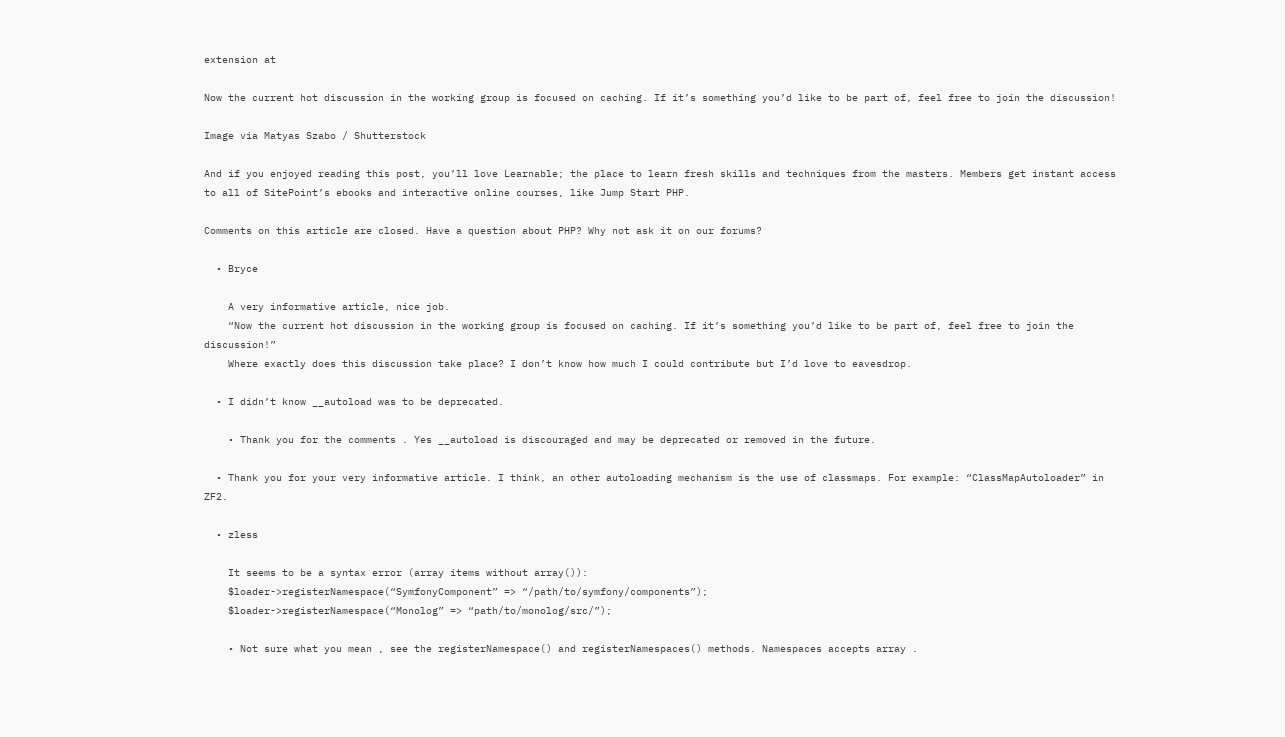extension at

Now the current hot discussion in the working group is focused on caching. If it’s something you’d like to be part of, feel free to join the discussion!

Image via Matyas Szabo / Shutterstock

And if you enjoyed reading this post, you’ll love Learnable; the place to learn fresh skills and techniques from the masters. Members get instant access to all of SitePoint’s ebooks and interactive online courses, like Jump Start PHP.

Comments on this article are closed. Have a question about PHP? Why not ask it on our forums?

  • Bryce

    A very informative article, nice job.
    “Now the current hot discussion in the working group is focused on caching. If it’s something you’d like to be part of, feel free to join the discussion!”
    Where exactly does this discussion take place? I don’t know how much I could contribute but I’d love to eavesdrop.

  • I didn’t know __autoload was to be deprecated.

    • Thank you for the comments . Yes __autoload is discouraged and may be deprecated or removed in the future.

  • Thank you for your very informative article. I think, an other autoloading mechanism is the use of classmaps. For example: “ClassMapAutoloader” in ZF2.

  • zless

    It seems to be a syntax error (array items without array()):
    $loader->registerNamespace(“SymfonyComponent” => “/path/to/symfony/components”);
    $loader->registerNamespace(“Monolog” => “path/to/monolog/src/”);

    • Not sure what you mean , see the registerNamespace() and registerNamespaces() methods. Namespaces accepts array .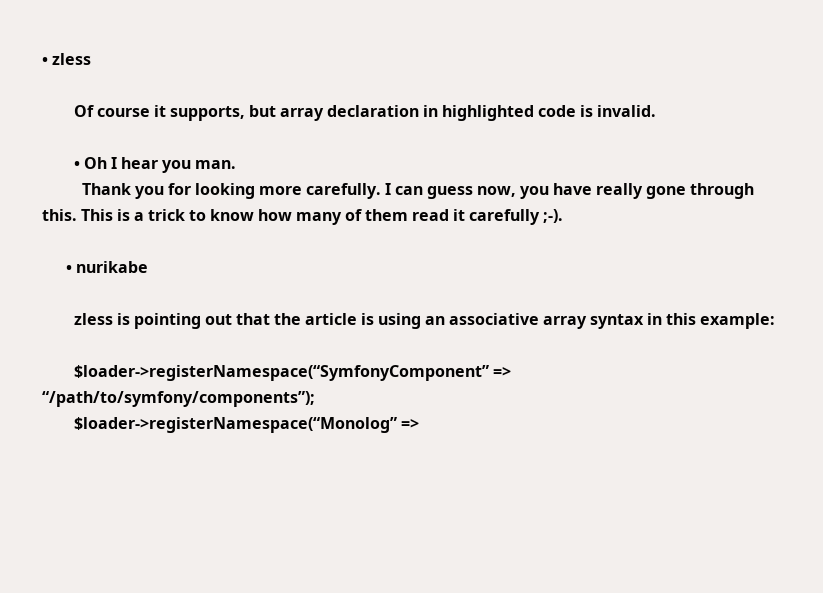• zless

        Of course it supports, but array declaration in highlighted code is invalid.

        • Oh I hear you man.
          Thank you for looking more carefully. I can guess now, you have really gone through this. This is a trick to know how many of them read it carefully ;-).

      • nurikabe

        zless is pointing out that the article is using an associative array syntax in this example:

        $loader->registerNamespace(“SymfonyComponent” => “/path/to/symfony/components”);
        $loader->registerNamespace(“Monolog” =>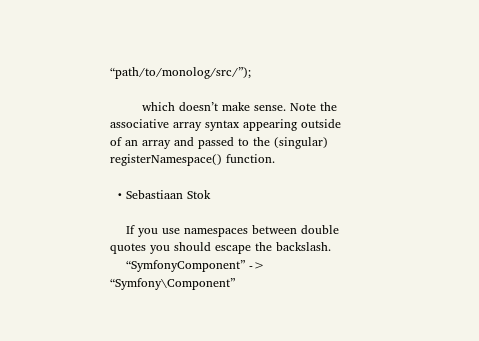“path/to/monolog/src/”);

        which doesn’t make sense. Note the associative array syntax appearing outside of an array and passed to the (singular) registerNamespace() function.

  • Sebastiaan Stok

    If you use namespaces between double quotes you should escape the backslash.
    “SymfonyComponent” -> “Symfony\Component”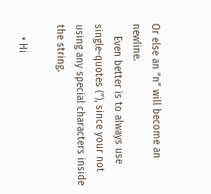Or else an “n” will become an newline.
    Even better is to always use single-quotes (”), since your not using any special characters inside the string.

    • Hi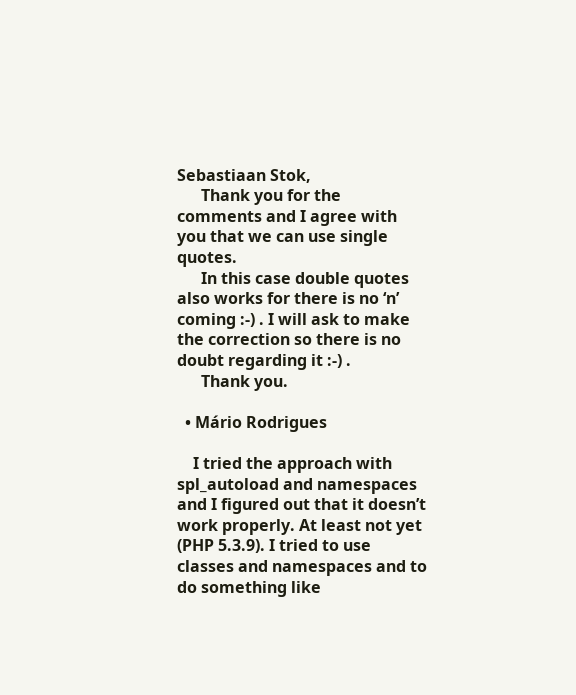Sebastiaan Stok,
      Thank you for the comments and I agree with you that we can use single quotes.
      In this case double quotes also works for there is no ‘n’ coming :-) . I will ask to make the correction so there is no doubt regarding it :-) .
      Thank you.

  • Mário Rodrigues

    I tried the approach with spl_autoload and namespaces and I figured out that it doesn’t work properly. At least not yet (PHP 5.3.9). I tried to use classes and namespaces and to do something like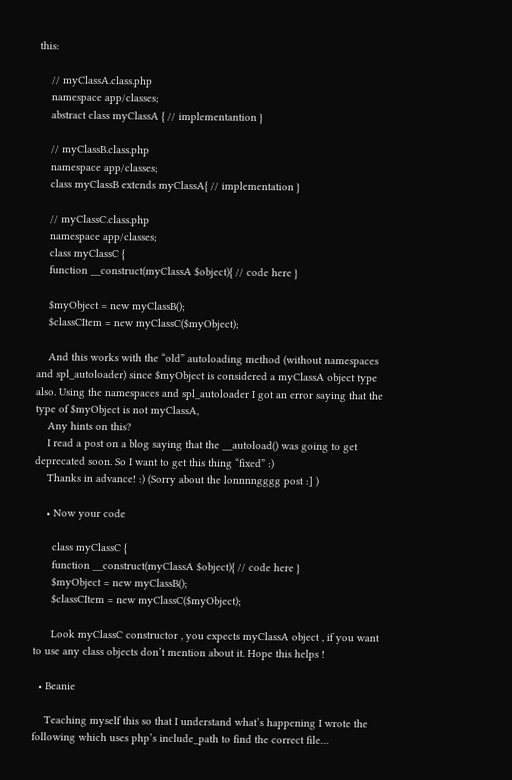this:

    // myClassA.class.php
    namespace app/classes;
    abstract class myClassA { // implementantion }

    // myClassB.class.php
    namespace app/classes;
    class myClassB extends myClassA{ // implementation }

    // myClassC.class.php
    namespace app/classes;
    class myClassC {
    function __construct(myClassA $object){ // code here }

    $myObject = new myClassB();
    $classCItem = new myClassC($myObject);

    And this works with the “old” autoloading method (without namespaces and spl_autoloader) since $myObject is considered a myClassA object type also. Using the namespaces and spl_autoloader I got an error saying that the type of $myObject is not myClassA,
    Any hints on this?
    I read a post on a blog saying that the __autoload() was going to get deprecated soon. So I want to get this thing “fixed” :)
    Thanks in advance! :) (Sorry about the lonnnngggg post :] )

    • Now your code

      class myClassC {
      function __construct(myClassA $object){ // code here }
      $myObject = new myClassB();
      $classCItem = new myClassC($myObject);

      Look myClassC constructor , you expects myClassA object , if you want to use any class objects don’t mention about it. Hope this helps !

  • Beanie

    Teaching myself this so that I understand what’s happening I wrote the following which uses php’s include_path to find the correct file…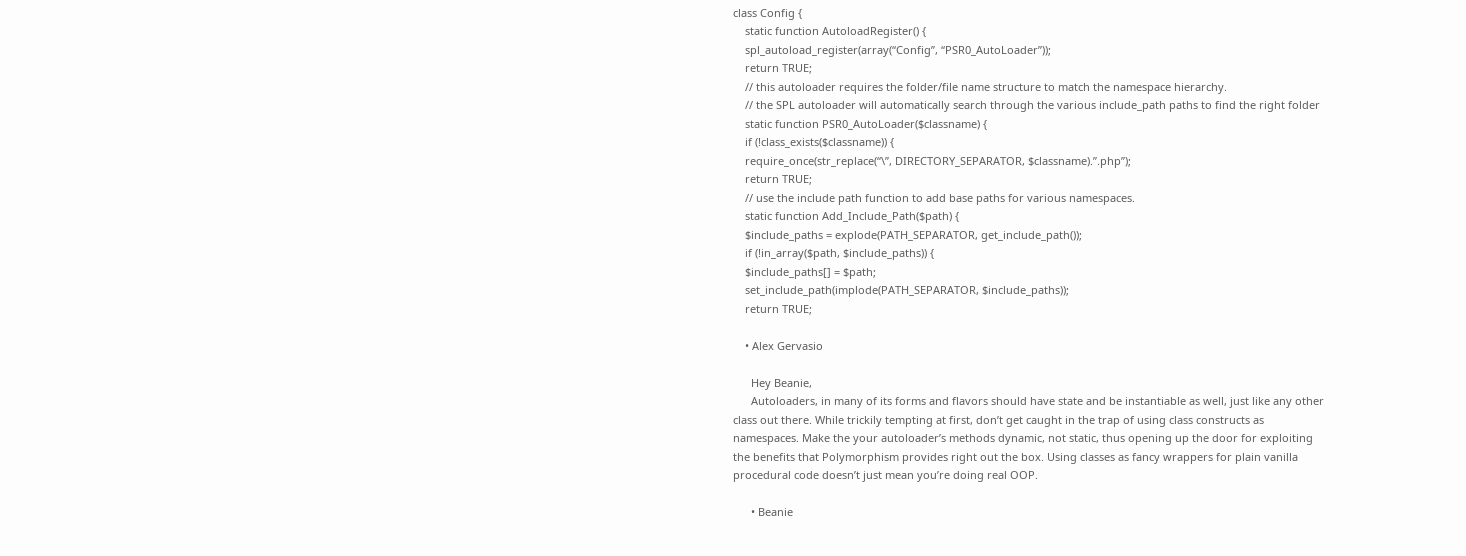class Config {
    static function AutoloadRegister() {
    spl_autoload_register(array(“Config”, “PSR0_AutoLoader”));
    return TRUE;
    // this autoloader requires the folder/file name structure to match the namespace hierarchy.
    // the SPL autoloader will automatically search through the various include_path paths to find the right folder
    static function PSR0_AutoLoader($classname) {
    if (!class_exists($classname)) {
    require_once(str_replace(“\”, DIRECTORY_SEPARATOR, $classname).”.php”);
    return TRUE;
    // use the include path function to add base paths for various namespaces.
    static function Add_Include_Path($path) {
    $include_paths = explode(PATH_SEPARATOR, get_include_path());
    if (!in_array($path, $include_paths)) {
    $include_paths[] = $path;
    set_include_path(implode(PATH_SEPARATOR, $include_paths));
    return TRUE;

    • Alex Gervasio

      Hey Beanie,
      Autoloaders, in many of its forms and flavors should have state and be instantiable as well, just like any other class out there. While trickily tempting at first, don’t get caught in the trap of using class constructs as namespaces. Make the your autoloader’s methods dynamic, not static, thus opening up the door for exploiting the benefits that Polymorphism provides right out the box. Using classes as fancy wrappers for plain vanilla procedural code doesn’t just mean you’re doing real OOP.

      • Beanie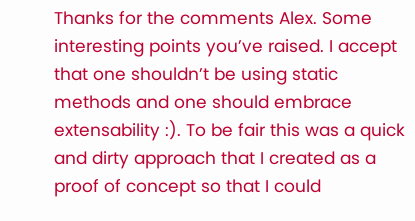Thanks for the comments Alex. Some interesting points you’ve raised. I accept that one shouldn’t be using static methods and one should embrace extensability :). To be fair this was a quick and dirty approach that I created as a proof of concept so that I could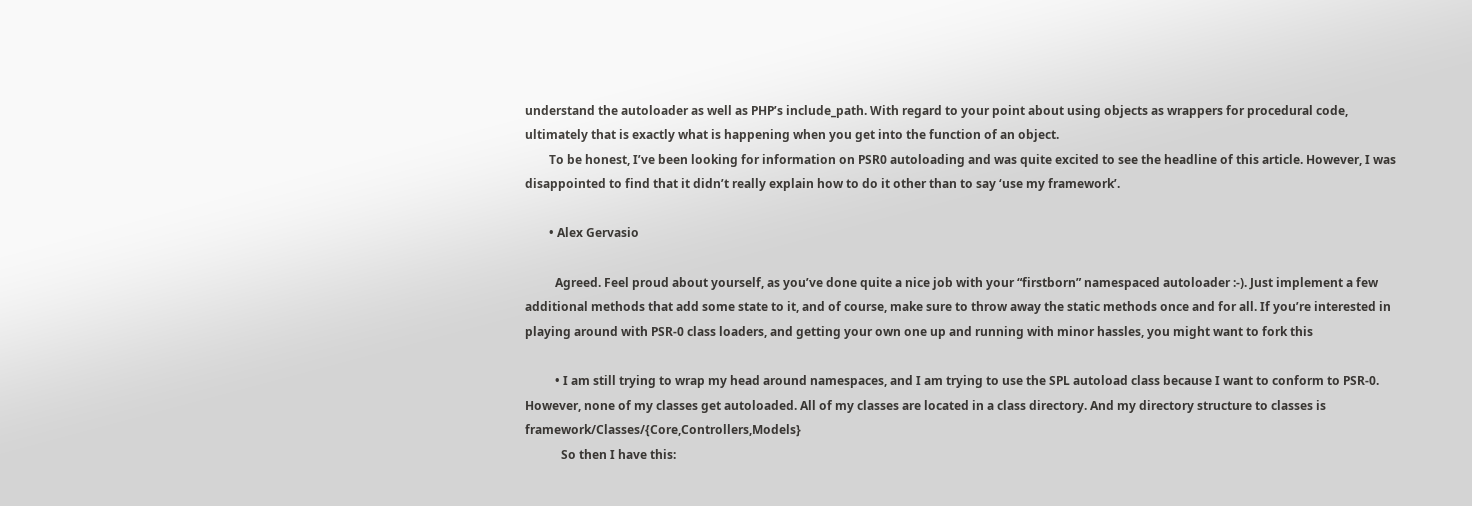understand the autoloader as well as PHP’s include_path. With regard to your point about using objects as wrappers for procedural code, ultimately that is exactly what is happening when you get into the function of an object.
        To be honest, I’ve been looking for information on PSR0 autoloading and was quite excited to see the headline of this article. However, I was disappointed to find that it didn’t really explain how to do it other than to say ‘use my framework’.

        • Alex Gervasio

          Agreed. Feel proud about yourself, as you’ve done quite a nice job with your “firstborn” namespaced autoloader :-). Just implement a few additional methods that add some state to it, and of course, make sure to throw away the static methods once and for all. If you’re interested in playing around with PSR-0 class loaders, and getting your own one up and running with minor hassles, you might want to fork this

          • I am still trying to wrap my head around namespaces, and I am trying to use the SPL autoload class because I want to conform to PSR-0. However, none of my classes get autoloaded. All of my classes are located in a class directory. And my directory structure to classes is framework/Classes/{Core,Controllers,Models}
            So then I have this: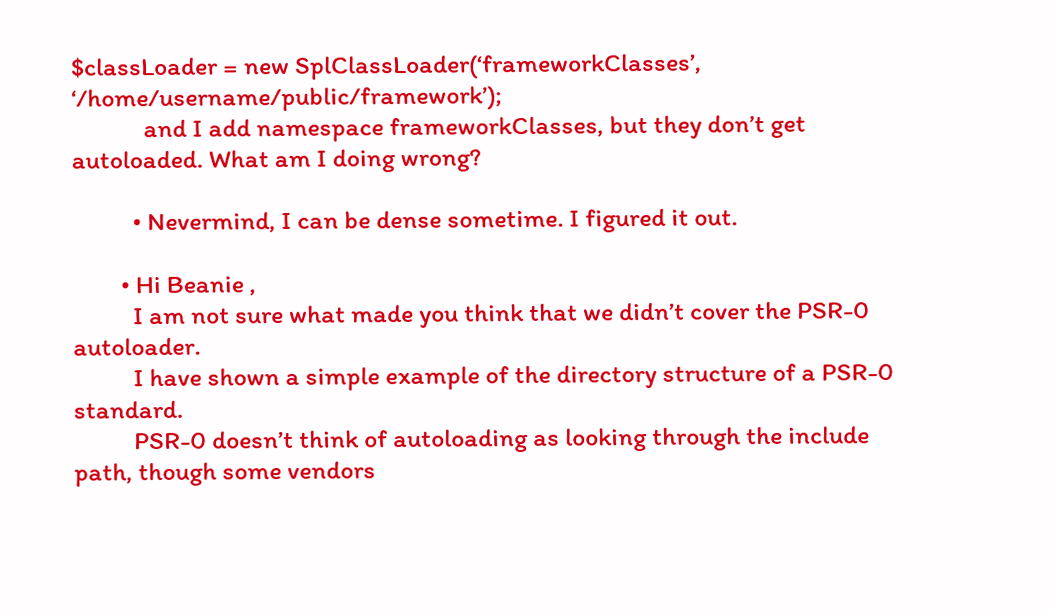$classLoader = new SplClassLoader(‘frameworkClasses’, ‘/home/username/public/framework’);
            and I add namespace frameworkClasses, but they don’t get autoloaded. What am I doing wrong?

          • Nevermind, I can be dense sometime. I figured it out.

        • Hi Beanie ,
          I am not sure what made you think that we didn’t cover the PSR-0 autoloader.
          I have shown a simple example of the directory structure of a PSR-0 standard.
          PSR-0 doesn’t think of autoloading as looking through the include path, though some vendors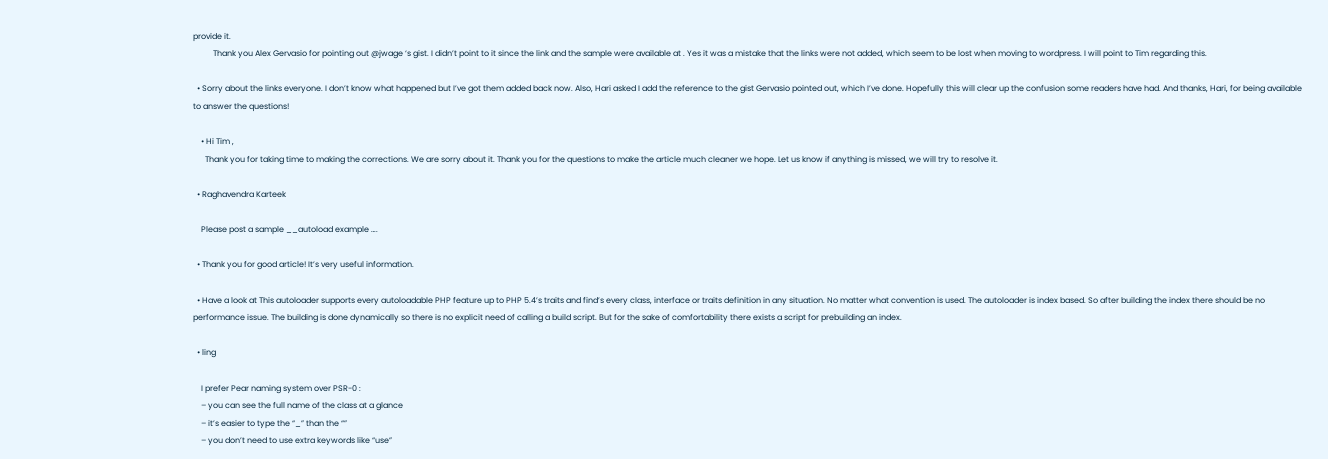provide it.
          Thank you Alex Gervasio for pointing out @jwage ‘s gist. I didn’t point to it since the link and the sample were available at . Yes it was a mistake that the links were not added, which seem to be lost when moving to wordpress. I will point to Tim regarding this.

  • Sorry about the links everyone. I don’t know what happened but I’ve got them added back now. Also, Hari asked I add the reference to the gist Gervasio pointed out, which I’ve done. Hopefully this will clear up the confusion some readers have had. And thanks, Hari, for being available to answer the questions!

    • Hi Tim ,
      Thank you for taking time to making the corrections. We are sorry about it. Thank you for the questions to make the article much cleaner we hope. Let us know if anything is missed, we will try to resolve it.

  • Raghavendra Karteek

    Please post a sample __autoload example ….

  • Thank you for good article! It’s very useful information.

  • Have a look at This autoloader supports every autoloadable PHP feature up to PHP 5.4’s traits and find’s every class, interface or traits definition in any situation. No matter what convention is used. The autoloader is index based. So after building the index there should be no performance issue. The building is done dynamically so there is no explicit need of calling a build script. But for the sake of comfortability there exists a script for prebuilding an index.

  • ling

    I prefer Pear naming system over PSR-0 :
    – you can see the full name of the class at a glance
    – it’s easier to type the “_” than the “”
    – you don’t need to use extra keywords like “use”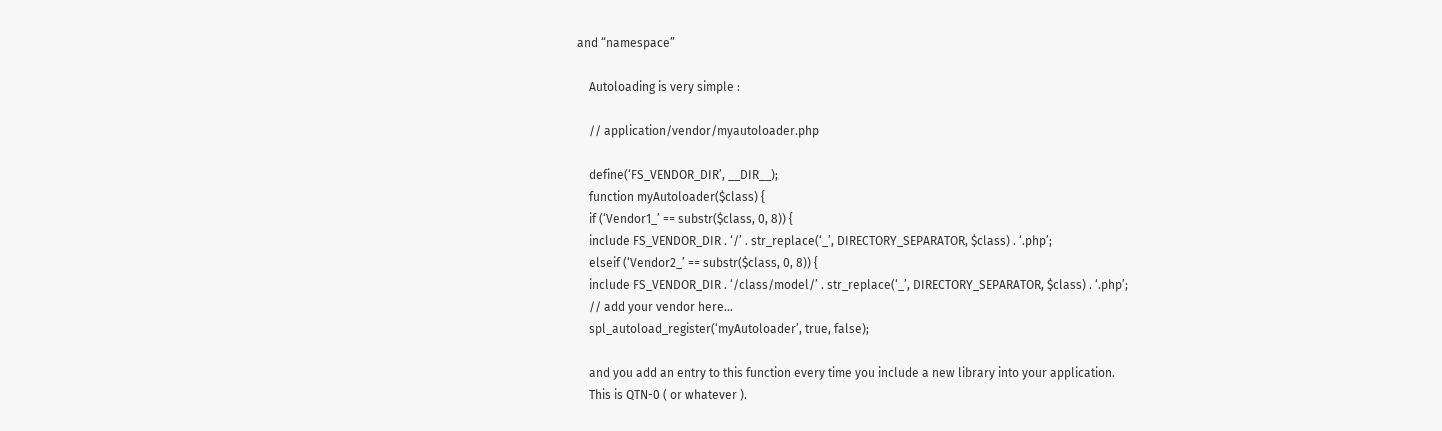and “namespace”

    Autoloading is very simple :

    // application/vendor/myautoloader.php

    define(‘FS_VENDOR_DIR’, __DIR__);
    function myAutoloader($class) {
    if (‘Vendor1_’ == substr($class, 0, 8)) {
    include FS_VENDOR_DIR . ‘/’ . str_replace(‘_’, DIRECTORY_SEPARATOR, $class) . ‘.php’;
    elseif (‘Vendor2_’ == substr($class, 0, 8)) {
    include FS_VENDOR_DIR . ‘/class/model/’ . str_replace(‘_’, DIRECTORY_SEPARATOR, $class) . ‘.php’;
    // add your vendor here…
    spl_autoload_register(‘myAutoloader’, true, false);

    and you add an entry to this function every time you include a new library into your application.
    This is QTN-0 ( or whatever ).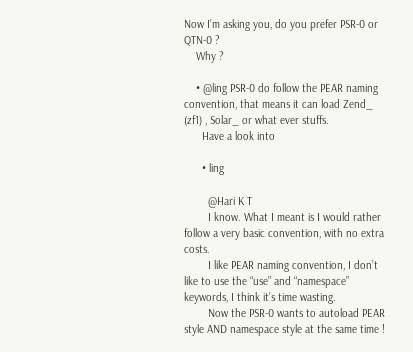Now I’m asking you, do you prefer PSR-0 or QTN-0 ?
    Why ?

    • @ling PSR-0 do follow the PEAR naming convention, that means it can load Zend_ (zf1) , Solar_ or what ever stuffs.
      Have a look into

      • ling

        @Hari K T
        I know. What I meant is I would rather follow a very basic convention, with no extra costs.
        I like PEAR naming convention, I don’t like to use the “use” and “namespace” keywords, I think it’s time wasting.
        Now the PSR-0 wants to autoload PEAR style AND namespace style at the same time !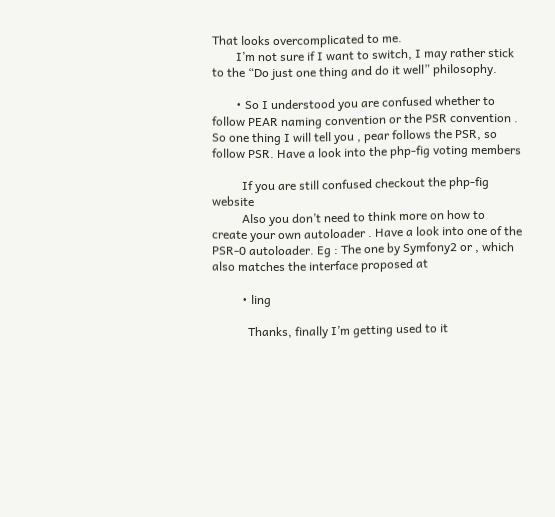That looks overcomplicated to me.
        I’m not sure if I want to switch, I may rather stick to the “Do just one thing and do it well” philosophy.

        • So I understood you are confused whether to follow PEAR naming convention or the PSR convention . So one thing I will tell you , pear follows the PSR, so follow PSR. Have a look into the php-fig voting members

          If you are still confused checkout the php-fig website
          Also you don’t need to think more on how to create your own autoloader . Have a look into one of the PSR-0 autoloader. Eg : The one by Symfony2 or , which also matches the interface proposed at

          • ling

            Thanks, finally I’m getting used to it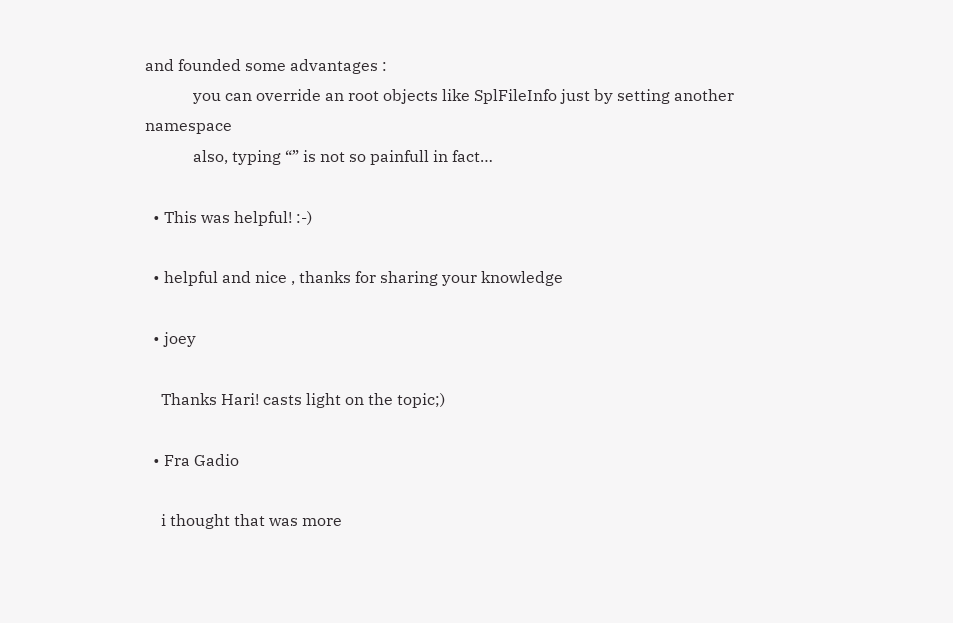and founded some advantages :
            you can override an root objects like SplFileInfo just by setting another namespace
            also, typing “” is not so painfull in fact…

  • This was helpful! :-)

  • helpful and nice , thanks for sharing your knowledge

  • joey

    Thanks Hari! casts light on the topic;)

  • Fra Gadio

    i thought that was more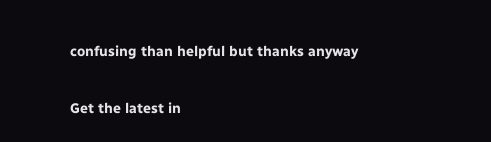confusing than helpful but thanks anyway

Get the latest in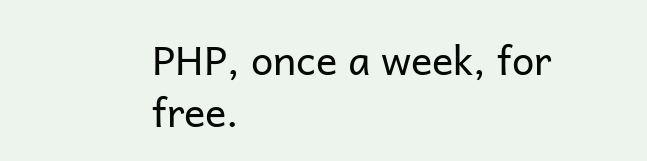PHP, once a week, for free.